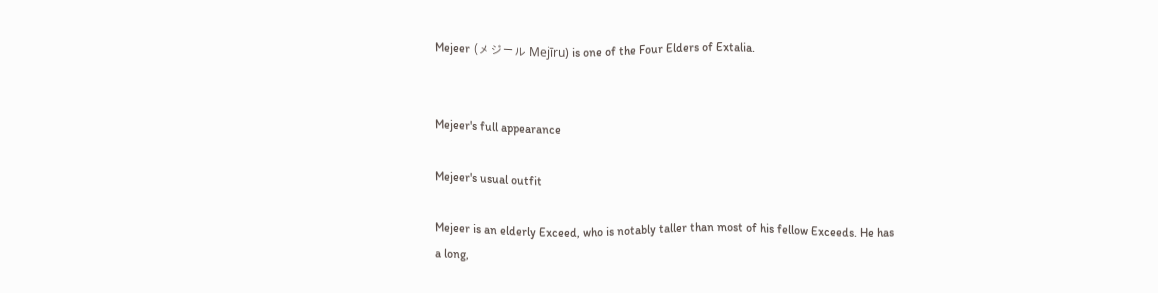Mejeer (メジール Mejīru) is one of the Four Elders of Extalia.


Mejeer's full appearance

Mejeer's usual outfit

Mejeer is an elderly Exceed, who is notably taller than most of his fellow Exceeds. He has a long,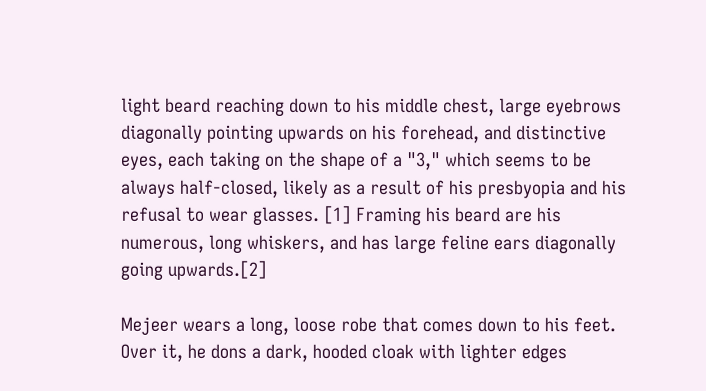light beard reaching down to his middle chest, large eyebrows diagonally pointing upwards on his forehead, and distinctive eyes, each taking on the shape of a "3," which seems to be always half-closed, likely as a result of his presbyopia and his refusal to wear glasses. [1] Framing his beard are his numerous, long whiskers, and has large feline ears diagonally going upwards.[2]

Mejeer wears a long, loose robe that comes down to his feet. Over it, he dons a dark, hooded cloak with lighter edges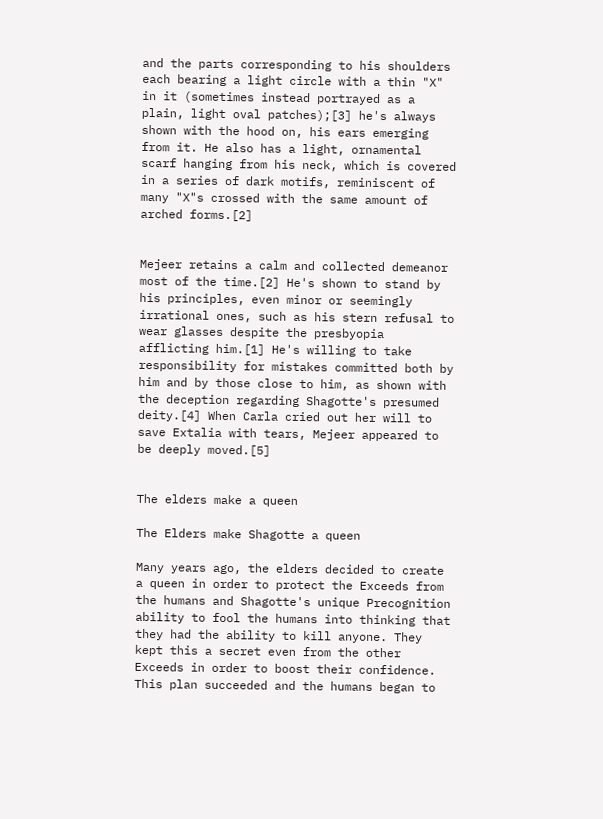and the parts corresponding to his shoulders each bearing a light circle with a thin "X" in it (sometimes instead portrayed as a plain, light oval patches);[3] he's always shown with the hood on, his ears emerging from it. He also has a light, ornamental scarf hanging from his neck, which is covered in a series of dark motifs, reminiscent of many "X"s crossed with the same amount of arched forms.[2]


Mejeer retains a calm and collected demeanor most of the time.[2] He's shown to stand by his principles, even minor or seemingly irrational ones, such as his stern refusal to wear glasses despite the presbyopia afflicting him.[1] He's willing to take responsibility for mistakes committed both by him and by those close to him, as shown with the deception regarding Shagotte's presumed deity.[4] When Carla cried out her will to save Extalia with tears, Mejeer appeared to be deeply moved.[5]


The elders make a queen

The Elders make Shagotte a queen

Many years ago, the elders decided to create a queen in order to protect the Exceeds from the humans and Shagotte's unique Precognition ability to fool the humans into thinking that they had the ability to kill anyone. They kept this a secret even from the other Exceeds in order to boost their confidence. This plan succeeded and the humans began to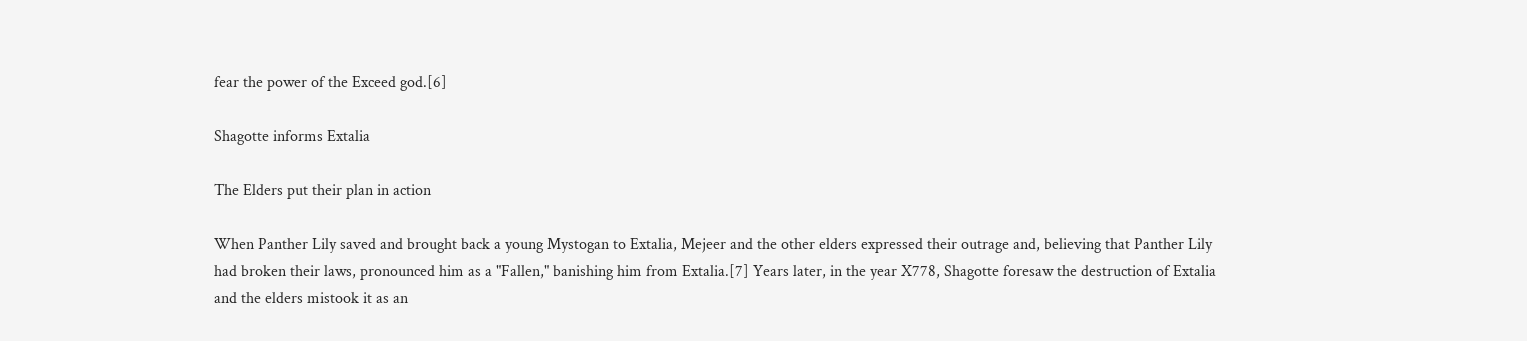fear the power of the Exceed god.[6]

Shagotte informs Extalia

The Elders put their plan in action

When Panther Lily saved and brought back a young Mystogan to Extalia, Mejeer and the other elders expressed their outrage and, believing that Panther Lily had broken their laws, pronounced him as a "Fallen," banishing him from Extalia.[7] Years later, in the year X778, Shagotte foresaw the destruction of Extalia and the elders mistook it as an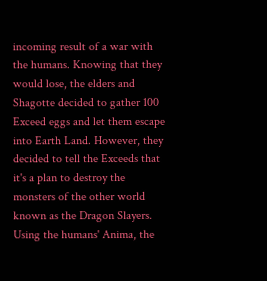incoming result of a war with the humans. Knowing that they would lose, the elders and Shagotte decided to gather 100 Exceed eggs and let them escape into Earth Land. However, they decided to tell the Exceeds that it's a plan to destroy the monsters of the other world known as the Dragon Slayers. Using the humans' Anima, the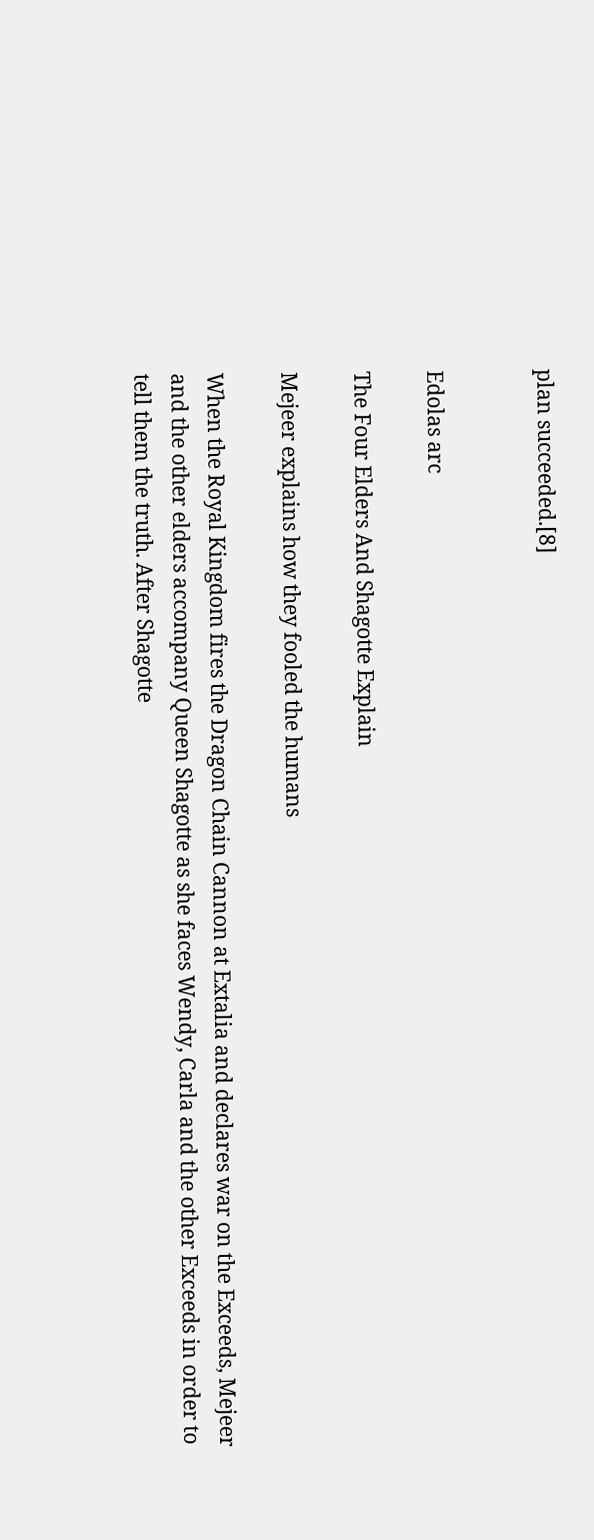plan succeeded.[8]


Edolas arc

The Four Elders And Shagotte Explain

Mejeer explains how they fooled the humans

When the Royal Kingdom fires the Dragon Chain Cannon at Extalia and declares war on the Exceeds, Mejeer and the other elders accompany Queen Shagotte as she faces Wendy, Carla and the other Exceeds in order to tell them the truth. After Shagotte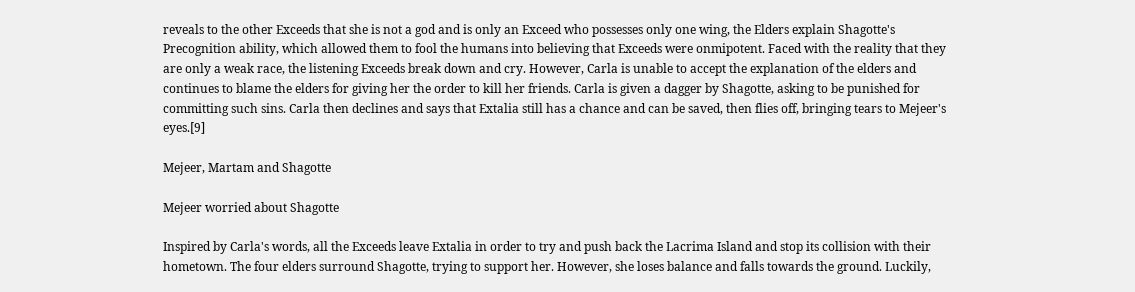reveals to the other Exceeds that she is not a god and is only an Exceed who possesses only one wing, the Elders explain Shagotte's Precognition ability, which allowed them to fool the humans into believing that Exceeds were onmipotent. Faced with the reality that they are only a weak race, the listening Exceeds break down and cry. However, Carla is unable to accept the explanation of the elders and continues to blame the elders for giving her the order to kill her friends. Carla is given a dagger by Shagotte, asking to be punished for committing such sins. Carla then declines and says that Extalia still has a chance and can be saved, then flies off, bringing tears to Mejeer's eyes.[9]

Mejeer, Martam and Shagotte

Mejeer worried about Shagotte

Inspired by Carla's words, all the Exceeds leave Extalia in order to try and push back the Lacrima Island and stop its collision with their hometown. The four elders surround Shagotte, trying to support her. However, she loses balance and falls towards the ground. Luckily,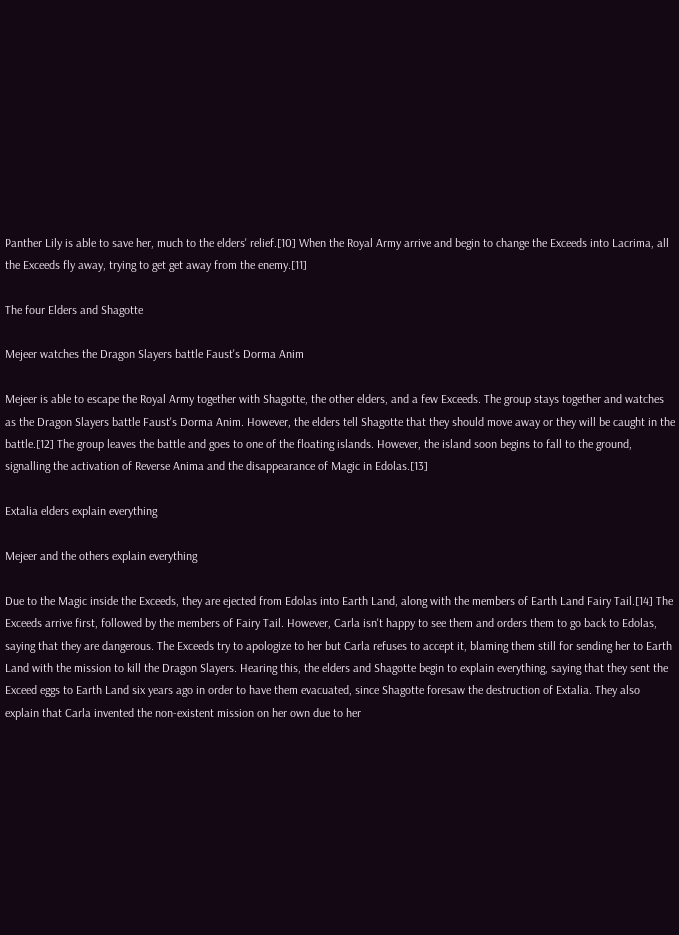Panther Lily is able to save her, much to the elders' relief.[10] When the Royal Army arrive and begin to change the Exceeds into Lacrima, all the Exceeds fly away, trying to get get away from the enemy.[11]

The four Elders and Shagotte

Mejeer watches the Dragon Slayers battle Faust's Dorma Anim

Mejeer is able to escape the Royal Army together with Shagotte, the other elders, and a few Exceeds. The group stays together and watches as the Dragon Slayers battle Faust's Dorma Anim. However, the elders tell Shagotte that they should move away or they will be caught in the battle.[12] The group leaves the battle and goes to one of the floating islands. However, the island soon begins to fall to the ground, signalling the activation of Reverse Anima and the disappearance of Magic in Edolas.[13]

Extalia elders explain everything

Mejeer and the others explain everything

Due to the Magic inside the Exceeds, they are ejected from Edolas into Earth Land, along with the members of Earth Land Fairy Tail.[14] The Exceeds arrive first, followed by the members of Fairy Tail. However, Carla isn't happy to see them and orders them to go back to Edolas, saying that they are dangerous. The Exceeds try to apologize to her but Carla refuses to accept it, blaming them still for sending her to Earth Land with the mission to kill the Dragon Slayers. Hearing this, the elders and Shagotte begin to explain everything, saying that they sent the Exceed eggs to Earth Land six years ago in order to have them evacuated, since Shagotte foresaw the destruction of Extalia. They also explain that Carla invented the non-existent mission on her own due to her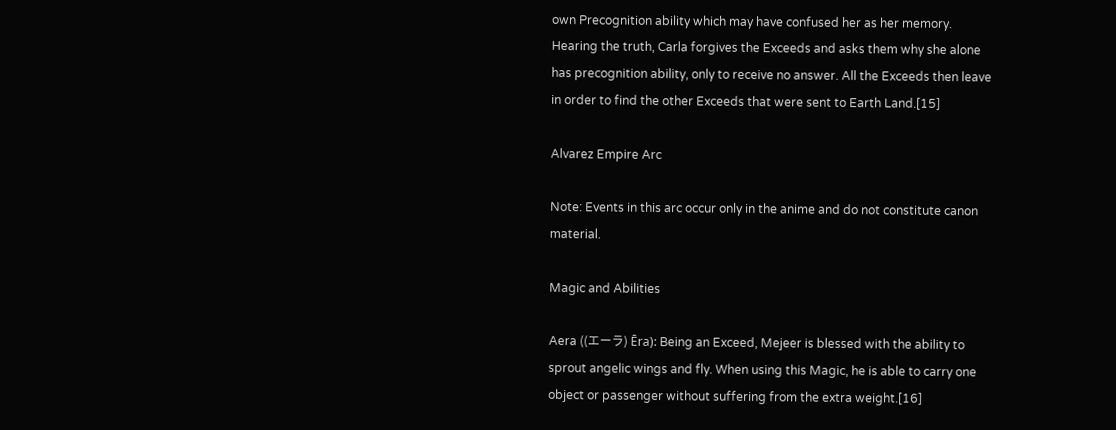own Precognition ability which may have confused her as her memory. Hearing the truth, Carla forgives the Exceeds and asks them why she alone has precognition ability, only to receive no answer. All the Exceeds then leave in order to find the other Exceeds that were sent to Earth Land.[15]

Alvarez Empire Arc

Note: Events in this arc occur only in the anime and do not constitute canon material.

Magic and Abilities

Aera ((エーラ) Ēra): Being an Exceed, Mejeer is blessed with the ability to sprout angelic wings and fly. When using this Magic, he is able to carry one object or passenger without suffering from the extra weight.[16]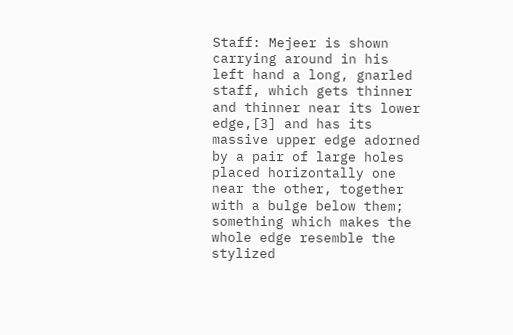Staff: Mejeer is shown carrying around in his left hand a long, gnarled staff, which gets thinner and thinner near its lower edge,[3] and has its massive upper edge adorned by a pair of large holes placed horizontally one near the other, together with a bulge below them; something which makes the whole edge resemble the stylized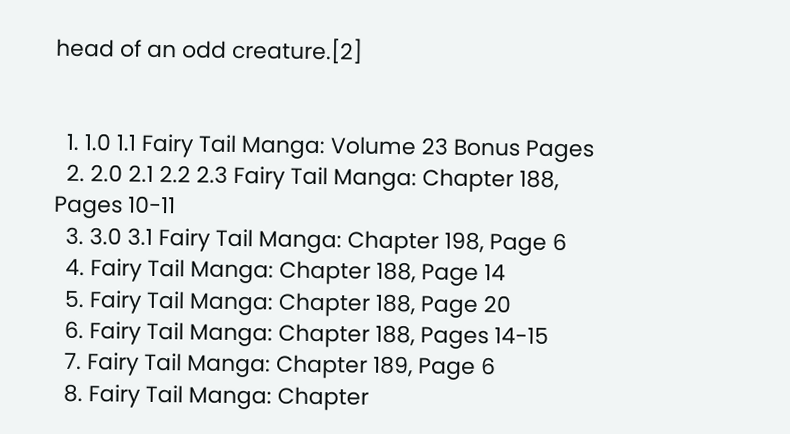head of an odd creature.[2]


  1. 1.0 1.1 Fairy Tail Manga: Volume 23 Bonus Pages
  2. 2.0 2.1 2.2 2.3 Fairy Tail Manga: Chapter 188, Pages 10-11
  3. 3.0 3.1 Fairy Tail Manga: Chapter 198, Page 6
  4. Fairy Tail Manga: Chapter 188, Page 14
  5. Fairy Tail Manga: Chapter 188, Page 20
  6. Fairy Tail Manga: Chapter 188, Pages 14-15
  7. Fairy Tail Manga: Chapter 189, Page 6
  8. Fairy Tail Manga: Chapter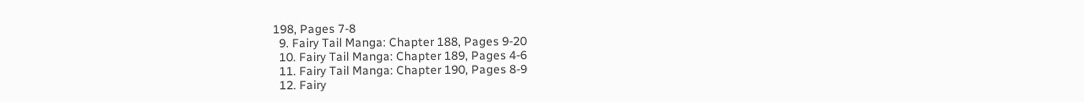198, Pages 7-8
  9. Fairy Tail Manga: Chapter 188, Pages 9-20
  10. Fairy Tail Manga: Chapter 189, Pages 4-6
  11. Fairy Tail Manga: Chapter 190, Pages 8-9
  12. Fairy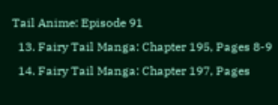Tail Anime: Episode 91
  13. Fairy Tail Manga: Chapter 195, Pages 8-9
  14. Fairy Tail Manga: Chapter 197, Pages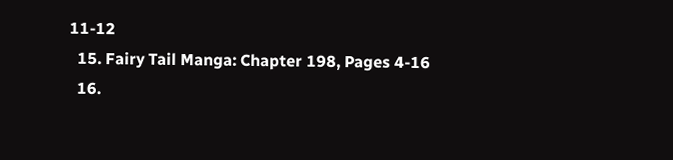11-12
  15. Fairy Tail Manga: Chapter 198, Pages 4-16
  16.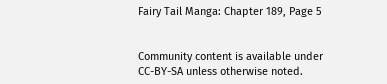Fairy Tail Manga: Chapter 189, Page 5


Community content is available under CC-BY-SA unless otherwise noted.